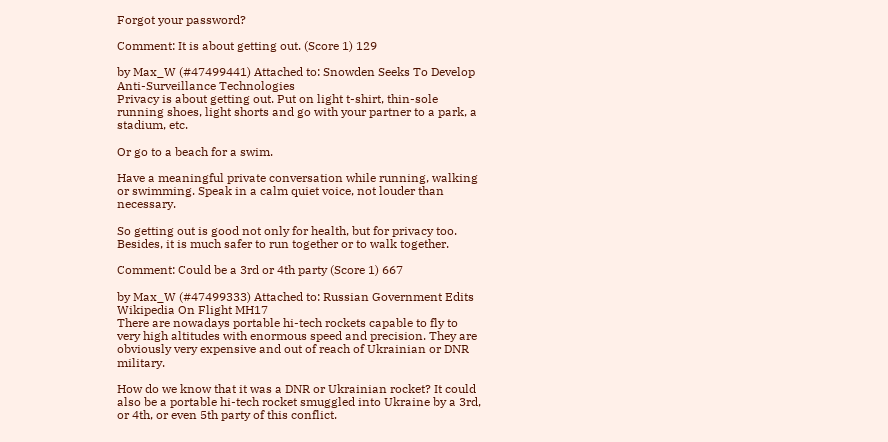Forgot your password?

Comment: It is about getting out. (Score 1) 129

by Max_W (#47499441) Attached to: Snowden Seeks To Develop Anti-Surveillance Technologies
Privacy is about getting out. Put on light t-shirt, thin-sole running shoes, light shorts and go with your partner to a park, a stadium, etc.

Or go to a beach for a swim.

Have a meaningful private conversation while running, walking or swimming. Speak in a calm quiet voice, not louder than necessary.

So getting out is good not only for health, but for privacy too. Besides, it is much safer to run together or to walk together.

Comment: Could be a 3rd or 4th party (Score 1) 667

by Max_W (#47499333) Attached to: Russian Government Edits Wikipedia On Flight MH17
There are nowadays portable hi-tech rockets capable to fly to very high altitudes with enormous speed and precision. They are obviously very expensive and out of reach of Ukrainian or DNR military.

How do we know that it was a DNR or Ukrainian rocket? It could also be a portable hi-tech rocket smuggled into Ukraine by a 3rd, or 4th, or even 5th party of this conflict.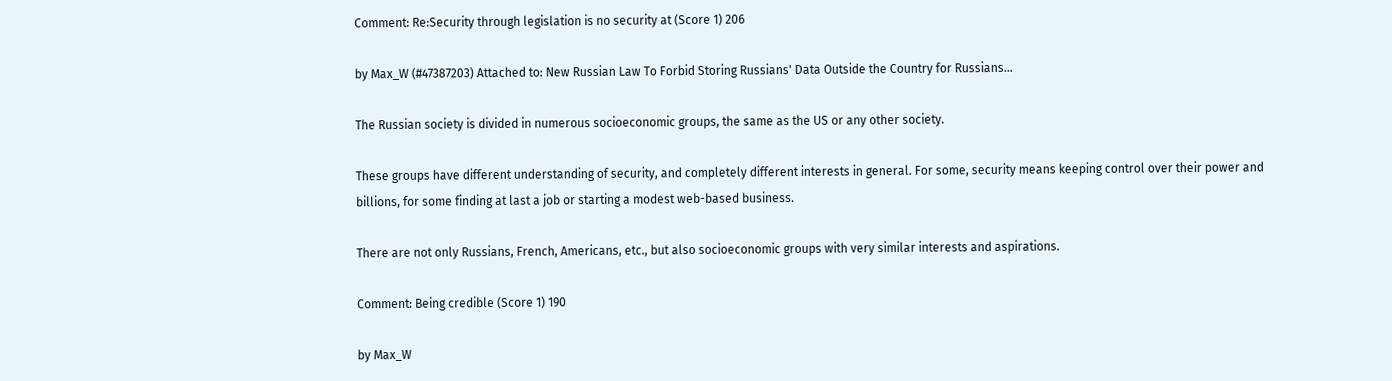Comment: Re:Security through legislation is no security at (Score 1) 206

by Max_W (#47387203) Attached to: New Russian Law To Forbid Storing Russians' Data Outside the Country for Russians...

The Russian society is divided in numerous socioeconomic groups, the same as the US or any other society.

These groups have different understanding of security, and completely different interests in general. For some, security means keeping control over their power and billions, for some finding at last a job or starting a modest web-based business.

There are not only Russians, French, Americans, etc., but also socioeconomic groups with very similar interests and aspirations.

Comment: Being credible (Score 1) 190

by Max_W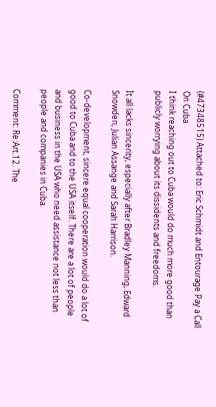(#47348515) Attached to: Eric Schmidt and Entourage Pay a Call On Cuba
I think reaching out to Cuba would do much more good than publicly worrying about its dissidents and freedoms.

It all lacks sincerity, especially after Bradley Manning, Edward Snowden, Julian Assange and Sarah Harrison.

Co-development, sincere equal cooperation would do a lot of good to Cuba and to the USA itself. There are a lot of people and business in the USA who need assistance not less than people and companies in Cuba.

Comment: Re:Art.12. The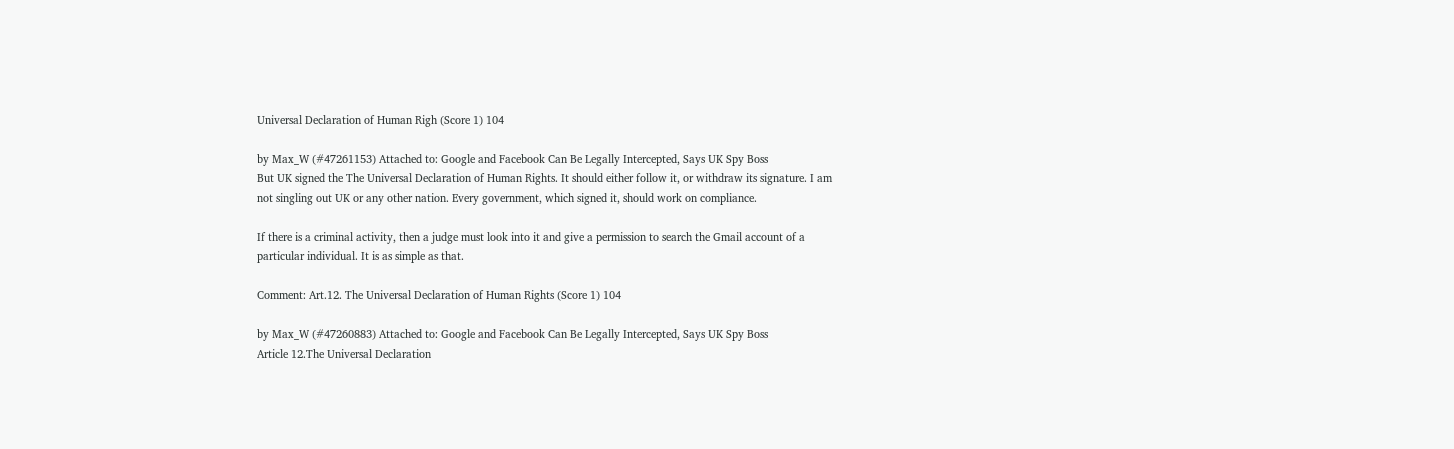Universal Declaration of Human Righ (Score 1) 104

by Max_W (#47261153) Attached to: Google and Facebook Can Be Legally Intercepted, Says UK Spy Boss
But UK signed the The Universal Declaration of Human Rights. It should either follow it, or withdraw its signature. I am not singling out UK or any other nation. Every government, which signed it, should work on compliance.

If there is a criminal activity, then a judge must look into it and give a permission to search the Gmail account of a particular individual. It is as simple as that.

Comment: Art.12. The Universal Declaration of Human Rights (Score 1) 104

by Max_W (#47260883) Attached to: Google and Facebook Can Be Legally Intercepted, Says UK Spy Boss
Article 12.The Universal Declaration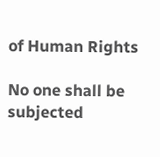of Human Rights

No one shall be subjected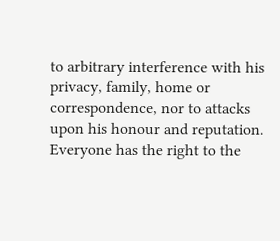to arbitrary interference with his privacy, family, home or correspondence, nor to attacks upon his honour and reputation. Everyone has the right to the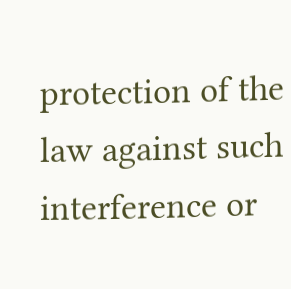protection of the law against such interference or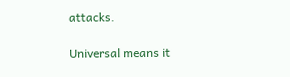attacks.

Universal means it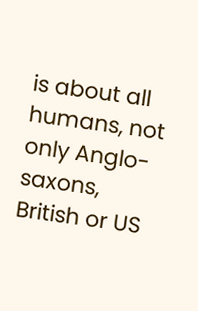is about all humans, not only Anglo-saxons, British or US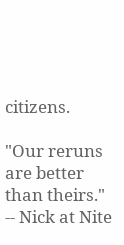citizens.

"Our reruns are better than theirs." -- Nick at Nite